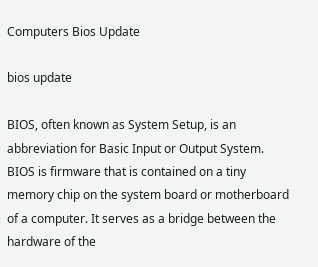Computers Bios Update

bios update

BIOS, often known as System Setup, is an abbreviation for Basic Input or Output System. BIOS is firmware that is contained on a tiny memory chip on the system board or motherboard of a computer. It serves as a bridge between the hardware of the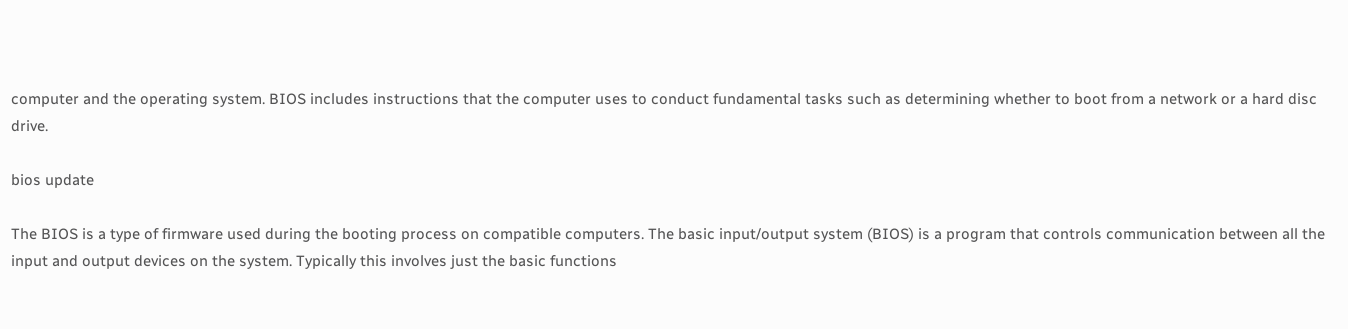computer and the operating system. BIOS includes instructions that the computer uses to conduct fundamental tasks such as determining whether to boot from a network or a hard disc drive.

bios update

The BIOS is a type of firmware used during the booting process on compatible computers. The basic input/output system (BIOS) is a program that controls communication between all the input and output devices on the system. Typically this involves just the basic functions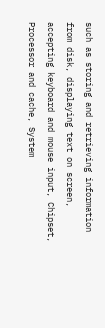such as storing and retrieving information from disk, displaying text on screen, accepting keyboard and mouse input, Chipset, Processor and cache, System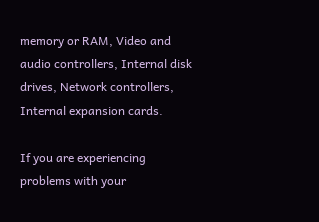memory or RAM, Video and audio controllers, Internal disk drives, Network controllers, Internal expansion cards.

If you are experiencing problems with your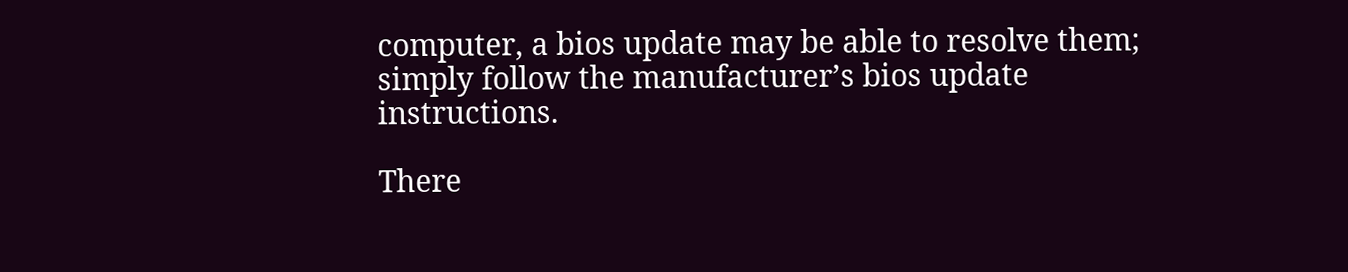computer, a bios update may be able to resolve them; simply follow the manufacturer’s bios update instructions.

There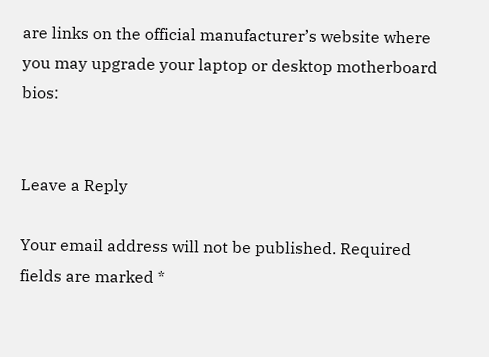are links on the official manufacturer’s website where you may upgrade your laptop or desktop motherboard bios:


Leave a Reply

Your email address will not be published. Required fields are marked *